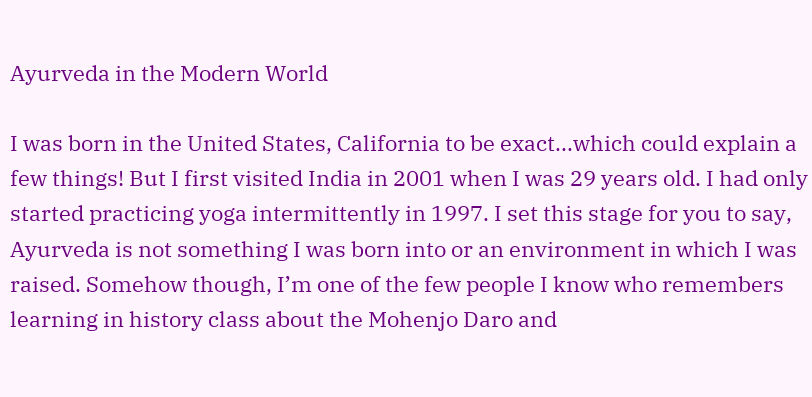Ayurveda in the Modern World

I was born in the United States, California to be exact...which could explain a few things! But I first visited India in 2001 when I was 29 years old. I had only started practicing yoga intermittently in 1997. I set this stage for you to say, Ayurveda is not something I was born into or an environment in which I was raised. Somehow though, I’m one of the few people I know who remembers learning in history class about the Mohenjo Daro and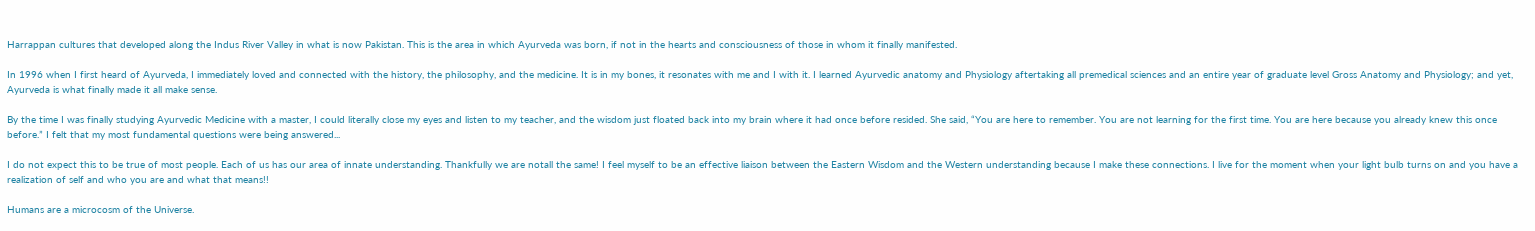Harrappan cultures that developed along the Indus River Valley in what is now Pakistan. This is the area in which Ayurveda was born, if not in the hearts and consciousness of those in whom it finally manifested.

In 1996 when I first heard of Ayurveda, I immediately loved and connected with the history, the philosophy, and the medicine. It is in my bones, it resonates with me and I with it. I learned Ayurvedic anatomy and Physiology aftertaking all premedical sciences and an entire year of graduate level Gross Anatomy and Physiology; and yet, Ayurveda is what finally made it all make sense.

By the time I was finally studying Ayurvedic Medicine with a master, I could literally close my eyes and listen to my teacher, and the wisdom just floated back into my brain where it had once before resided. She said, “You are here to remember. You are not learning for the first time. You are here because you already knew this once before.” I felt that my most fundamental questions were being answered...

I do not expect this to be true of most people. Each of us has our area of innate understanding. Thankfully we are notall the same! I feel myself to be an effective liaison between the Eastern Wisdom and the Western understanding because I make these connections. I live for the moment when your light bulb turns on and you have a realization of self and who you are and what that means!!

Humans are a microcosm of the Universe.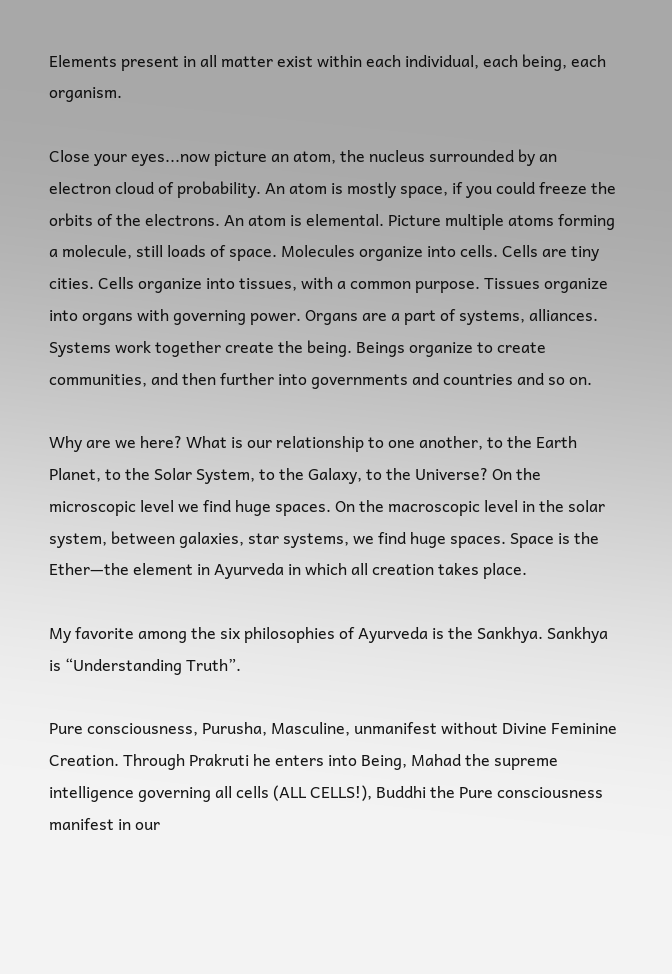Elements present in all matter exist within each individual, each being, each organism.

Close your eyes...now picture an atom, the nucleus surrounded by an electron cloud of probability. An atom is mostly space, if you could freeze the orbits of the electrons. An atom is elemental. Picture multiple atoms forming a molecule, still loads of space. Molecules organize into cells. Cells are tiny cities. Cells organize into tissues, with a common purpose. Tissues organize into organs with governing power. Organs are a part of systems, alliances. Systems work together create the being. Beings organize to create communities, and then further into governments and countries and so on.

Why are we here? What is our relationship to one another, to the Earth Planet, to the Solar System, to the Galaxy, to the Universe? On the microscopic level we find huge spaces. On the macroscopic level in the solar system, between galaxies, star systems, we find huge spaces. Space is the Ether—the element in Ayurveda in which all creation takes place.

My favorite among the six philosophies of Ayurveda is the Sankhya. Sankhya is “Understanding Truth”.

Pure consciousness, Purusha, Masculine, unmanifest without Divine Feminine Creation. Through Prakruti he enters into Being, Mahad the supreme intelligence governing all cells (ALL CELLS!), Buddhi the Pure consciousness manifest in our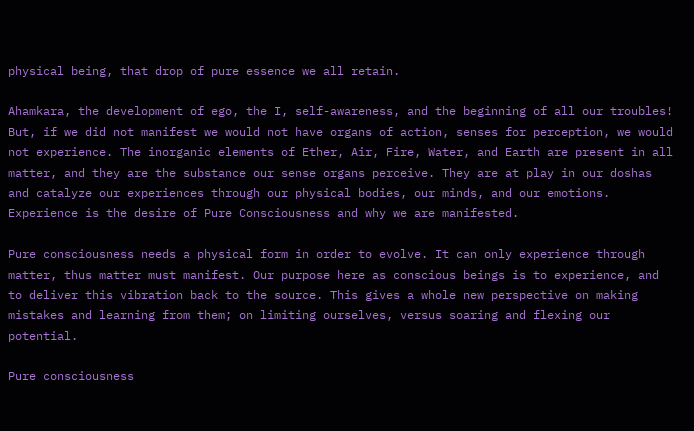physical being, that drop of pure essence we all retain.

Ahamkara, the development of ego, the I, self-awareness, and the beginning of all our troubles! But, if we did not manifest we would not have organs of action, senses for perception, we would not experience. The inorganic elements of Ether, Air, Fire, Water, and Earth are present in all matter, and they are the substance our sense organs perceive. They are at play in our doshas and catalyze our experiences through our physical bodies, our minds, and our emotions. Experience is the desire of Pure Consciousness and why we are manifested.

Pure consciousness needs a physical form in order to evolve. It can only experience through matter, thus matter must manifest. Our purpose here as conscious beings is to experience, and to deliver this vibration back to the source. This gives a whole new perspective on making mistakes and learning from them; on limiting ourselves, versus soaring and flexing our potential.

Pure consciousness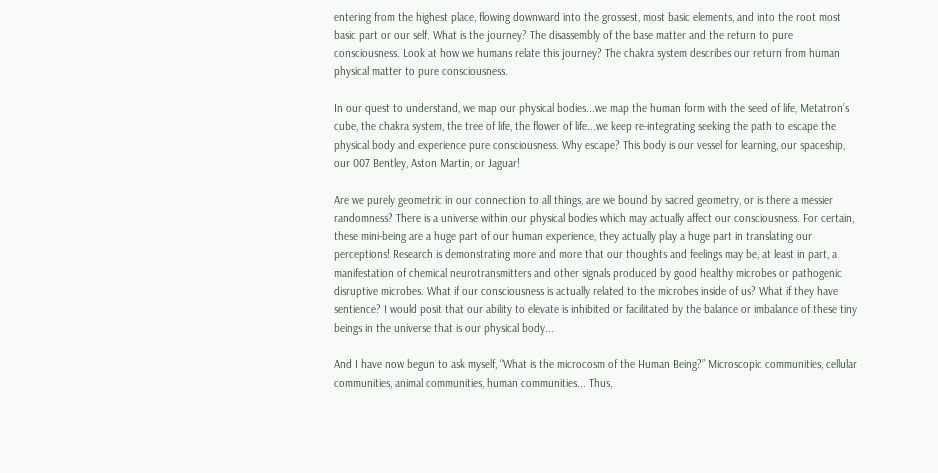entering from the highest place, flowing downward into the grossest, most basic elements, and into the root most basic part or our self. What is the journey? The disassembly of the base matter and the return to pure consciousness. Look at how we humans relate this journey? The chakra system describes our return from human physical matter to pure consciousness.

In our quest to understand, we map our physical bodies...we map the human form with the seed of life, Metatron’s cube, the chakra system, the tree of life, the flower of life...we keep re-integrating seeking the path to escape the physical body and experience pure consciousness. Why escape? This body is our vessel for learning, our spaceship, our 007 Bentley, Aston Martin, or Jaguar!

Are we purely geometric in our connection to all things, are we bound by sacred geometry, or is there a messier randomness? There is a universe within our physical bodies which may actually affect our consciousness. For certain, these mini-being are a huge part of our human experience, they actually play a huge part in translating our perceptions! Research is demonstrating more and more that our thoughts and feelings may be, at least in part, a manifestation of chemical neurotransmitters and other signals produced by good healthy microbes or pathogenic disruptive microbes. What if our consciousness is actually related to the microbes inside of us? What if they have sentience? I would posit that our ability to elevate is inhibited or facilitated by the balance or imbalance of these tiny beings in the universe that is our physical body...

And I have now begun to ask myself, “What is the microcosm of the Human Being?” Microscopic communities, cellular communities, animal communities, human communities... Thus,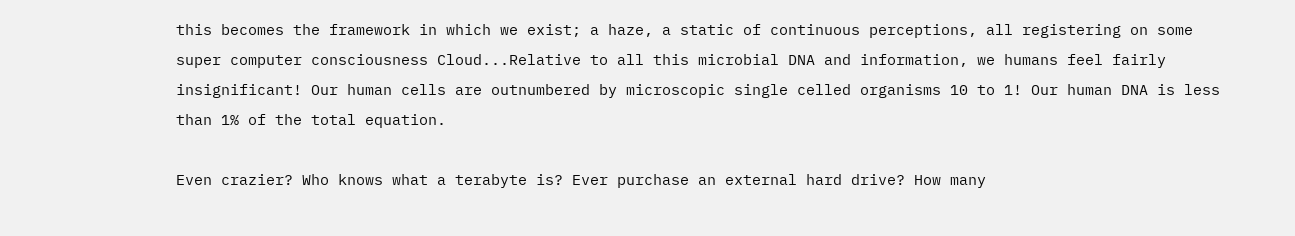this becomes the framework in which we exist; a haze, a static of continuous perceptions, all registering on some super computer consciousness Cloud...Relative to all this microbial DNA and information, we humans feel fairly insignificant! Our human cells are outnumbered by microscopic single celled organisms 10 to 1! Our human DNA is less than 1% of the total equation.

Even crazier? Who knows what a terabyte is? Ever purchase an external hard drive? How many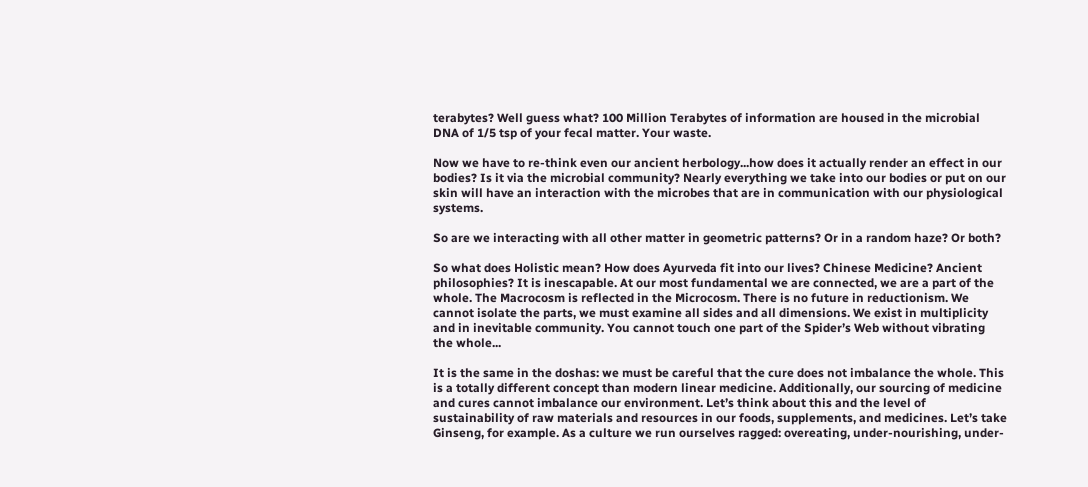terabytes? Well guess what? 100 Million Terabytes of information are housed in the microbial DNA of 1/5 tsp of your fecal matter. Your waste.

Now we have to re-think even our ancient herbology...how does it actually render an effect in our bodies? Is it via the microbial community? Nearly everything we take into our bodies or put on our skin will have an interaction with the microbes that are in communication with our physiological systems.

So are we interacting with all other matter in geometric patterns? Or in a random haze? Or both?

So what does Holistic mean? How does Ayurveda fit into our lives? Chinese Medicine? Ancient philosophies? It is inescapable. At our most fundamental we are connected, we are a part of the whole. The Macrocosm is reflected in the Microcosm. There is no future in reductionism. We cannot isolate the parts, we must examine all sides and all dimensions. We exist in multiplicity and in inevitable community. You cannot touch one part of the Spider’s Web without vibrating the whole...

It is the same in the doshas: we must be careful that the cure does not imbalance the whole. This is a totally different concept than modern linear medicine. Additionally, our sourcing of medicine and cures cannot imbalance our environment. Let’s think about this and the level of sustainability of raw materials and resources in our foods, supplements, and medicines. Let’s take Ginseng, for example. As a culture we run ourselves ragged: overeating, under-nourishing, under-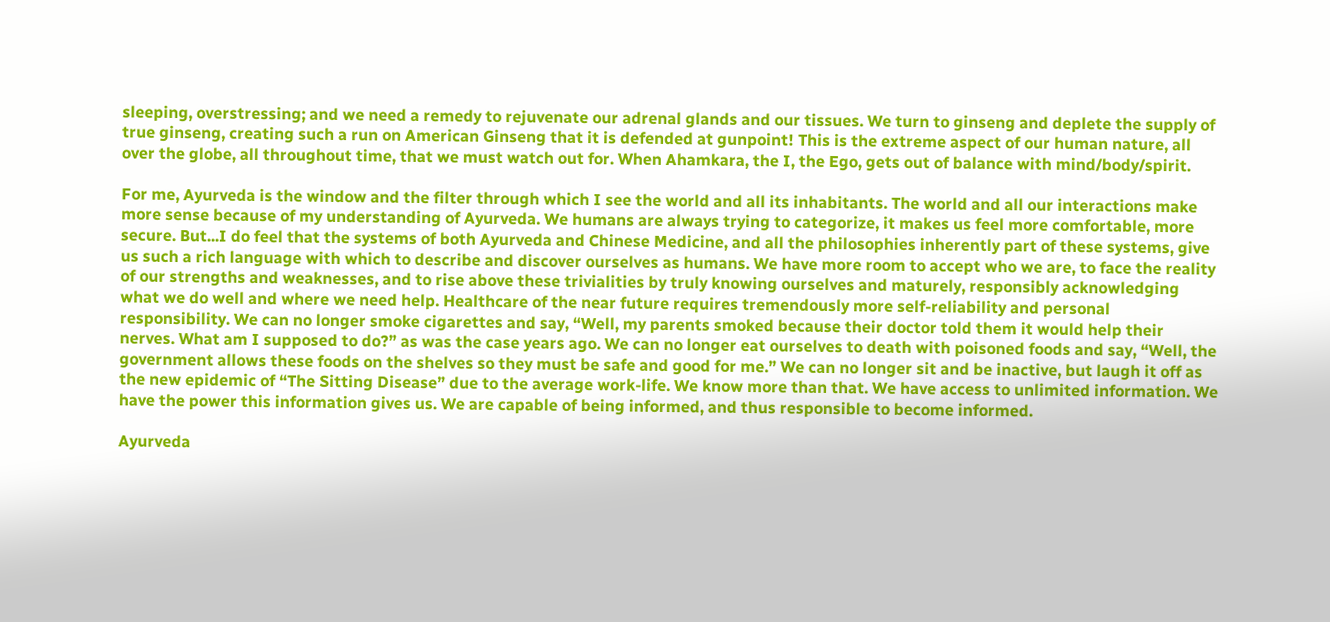sleeping, overstressing; and we need a remedy to rejuvenate our adrenal glands and our tissues. We turn to ginseng and deplete the supply of true ginseng, creating such a run on American Ginseng that it is defended at gunpoint! This is the extreme aspect of our human nature, all over the globe, all throughout time, that we must watch out for. When Ahamkara, the I, the Ego, gets out of balance with mind/body/spirit.

For me, Ayurveda is the window and the filter through which I see the world and all its inhabitants. The world and all our interactions make more sense because of my understanding of Ayurveda. We humans are always trying to categorize, it makes us feel more comfortable, more secure. But...I do feel that the systems of both Ayurveda and Chinese Medicine, and all the philosophies inherently part of these systems, give us such a rich language with which to describe and discover ourselves as humans. We have more room to accept who we are, to face the reality of our strengths and weaknesses, and to rise above these trivialities by truly knowing ourselves and maturely, responsibly acknowledging what we do well and where we need help. Healthcare of the near future requires tremendously more self-reliability and personal responsibility. We can no longer smoke cigarettes and say, “Well, my parents smoked because their doctor told them it would help their nerves. What am I supposed to do?” as was the case years ago. We can no longer eat ourselves to death with poisoned foods and say, “Well, the government allows these foods on the shelves so they must be safe and good for me.” We can no longer sit and be inactive, but laugh it off as the new epidemic of “The Sitting Disease” due to the average work-life. We know more than that. We have access to unlimited information. We have the power this information gives us. We are capable of being informed, and thus responsible to become informed.

Ayurveda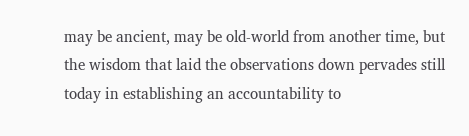may be ancient, may be old-world from another time, but the wisdom that laid the observations down pervades still today in establishing an accountability to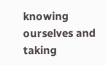knowing ourselves and taking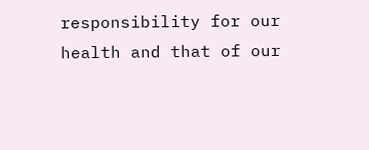responsibility for our health and that of our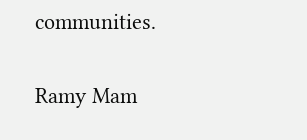communities.

Ramy Mam